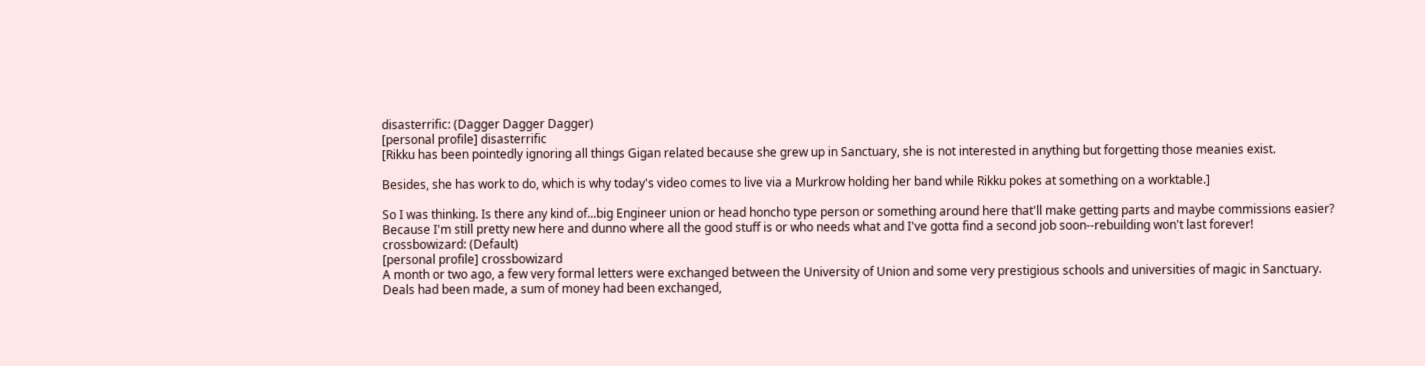disasterrific: (Dagger Dagger Dagger)
[personal profile] disasterrific
[Rikku has been pointedly ignoring all things Gigan related because she grew up in Sanctuary, she is not interested in anything but forgetting those meanies exist.

Besides, she has work to do, which is why today's video comes to live via a Murkrow holding her band while Rikku pokes at something on a worktable.]

So I was thinking. Is there any kind of...big Engineer union or head honcho type person or something around here that'll make getting parts and maybe commissions easier? Because I'm still pretty new here and dunno where all the good stuff is or who needs what and I've gotta find a second job soon--rebuilding won't last forever!
crossbowizard: (Default)
[personal profile] crossbowizard
A month or two ago, a few very formal letters were exchanged between the University of Union and some very prestigious schools and universities of magic in Sanctuary. Deals had been made, a sum of money had been exchanged,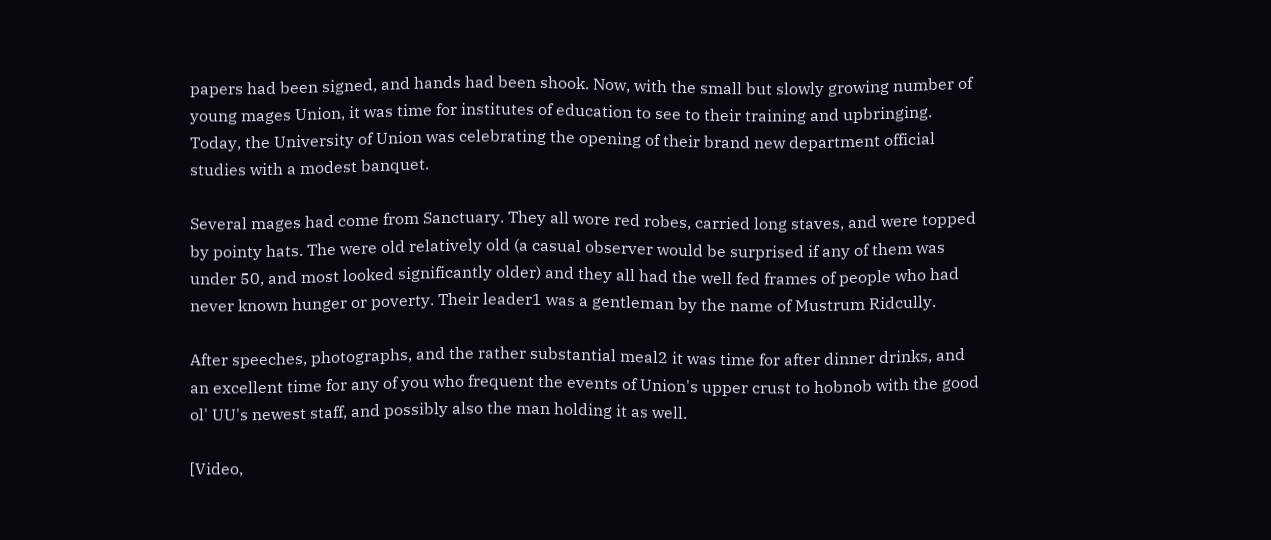papers had been signed, and hands had been shook. Now, with the small but slowly growing number of young mages Union, it was time for institutes of education to see to their training and upbringing. Today, the University of Union was celebrating the opening of their brand new department official studies with a modest banquet.

Several mages had come from Sanctuary. They all wore red robes, carried long staves, and were topped by pointy hats. The were old relatively old (a casual observer would be surprised if any of them was under 50, and most looked significantly older) and they all had the well fed frames of people who had never known hunger or poverty. Their leader1 was a gentleman by the name of Mustrum Ridcully.

After speeches, photographs, and the rather substantial meal2 it was time for after dinner drinks, and an excellent time for any of you who frequent the events of Union's upper crust to hobnob with the good ol' UU's newest staff, and possibly also the man holding it as well.

[Video,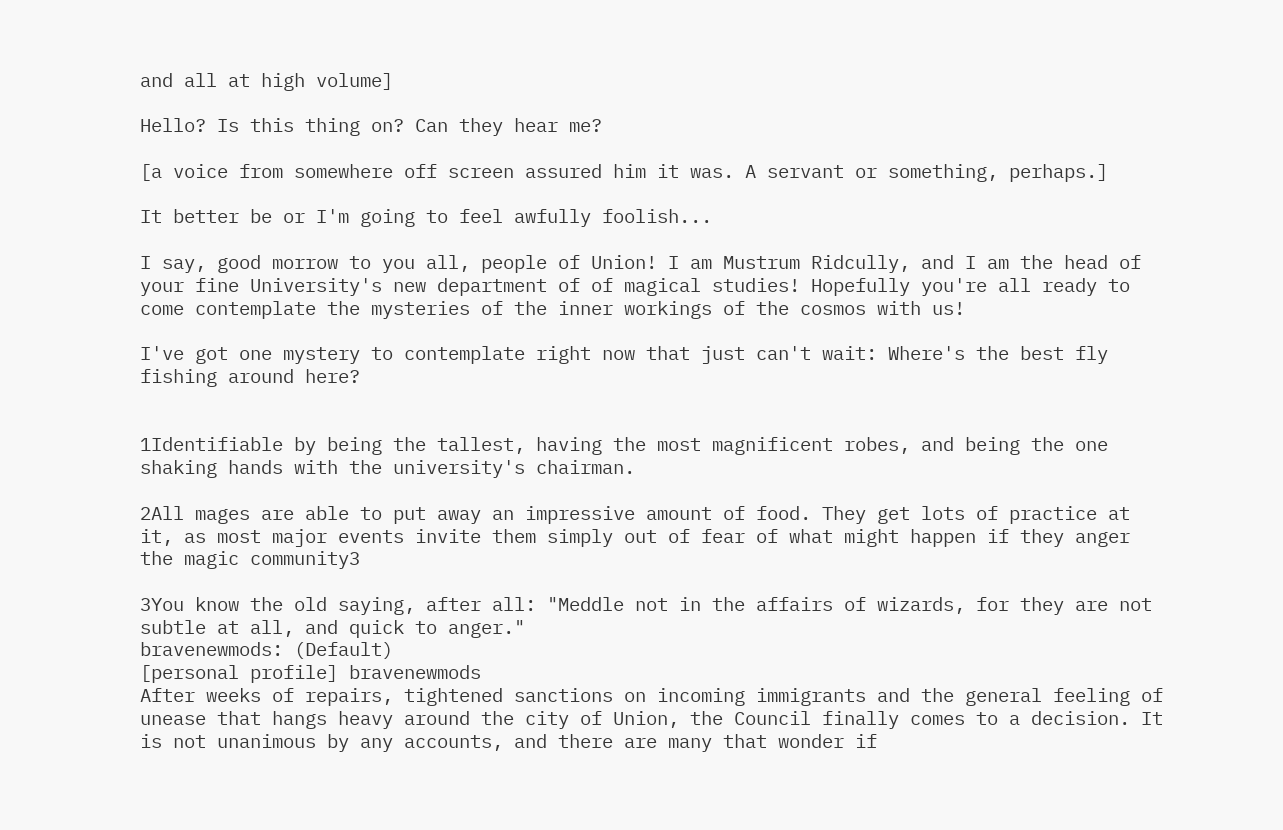and all at high volume]

Hello? Is this thing on? Can they hear me?

[a voice from somewhere off screen assured him it was. A servant or something, perhaps.]

It better be or I'm going to feel awfully foolish...

I say, good morrow to you all, people of Union! I am Mustrum Ridcully, and I am the head of your fine University's new department of of magical studies! Hopefully you're all ready to come contemplate the mysteries of the inner workings of the cosmos with us!

I've got one mystery to contemplate right now that just can't wait: Where's the best fly fishing around here?


1Identifiable by being the tallest, having the most magnificent robes, and being the one shaking hands with the university's chairman.

2All mages are able to put away an impressive amount of food. They get lots of practice at it, as most major events invite them simply out of fear of what might happen if they anger the magic community3

3You know the old saying, after all: "Meddle not in the affairs of wizards, for they are not subtle at all, and quick to anger."
bravenewmods: (Default)
[personal profile] bravenewmods
After weeks of repairs, tightened sanctions on incoming immigrants and the general feeling of unease that hangs heavy around the city of Union, the Council finally comes to a decision. It is not unanimous by any accounts, and there are many that wonder if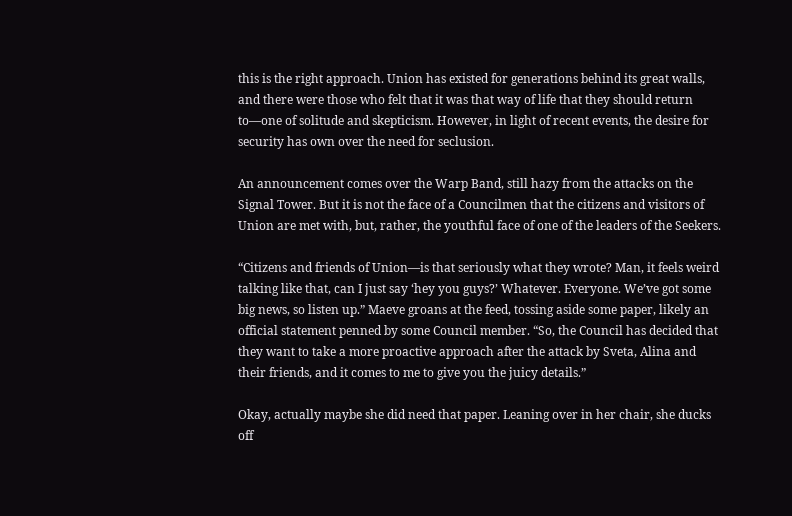this is the right approach. Union has existed for generations behind its great walls, and there were those who felt that it was that way of life that they should return to—one of solitude and skepticism. However, in light of recent events, the desire for security has own over the need for seclusion.

An announcement comes over the Warp Band, still hazy from the attacks on the Signal Tower. But it is not the face of a Councilmen that the citizens and visitors of Union are met with, but, rather, the youthful face of one of the leaders of the Seekers.

“Citizens and friends of Union—is that seriously what they wrote? Man, it feels weird talking like that, can I just say ‘hey you guys?’ Whatever. Everyone. We’ve got some big news, so listen up.” Maeve groans at the feed, tossing aside some paper, likely an official statement penned by some Council member. “So, the Council has decided that they want to take a more proactive approach after the attack by Sveta, Alina and their friends, and it comes to me to give you the juicy details.”

Okay, actually maybe she did need that paper. Leaning over in her chair, she ducks off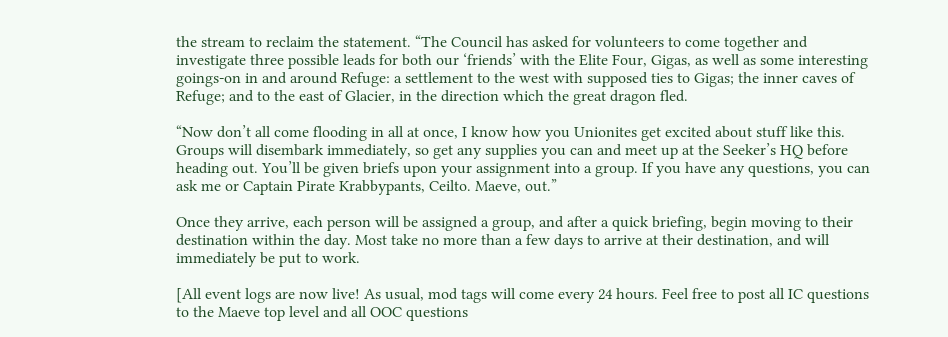the stream to reclaim the statement. “The Council has asked for volunteers to come together and investigate three possible leads for both our ‘friends’ with the Elite Four, Gigas, as well as some interesting goings-on in and around Refuge: a settlement to the west with supposed ties to Gigas; the inner caves of Refuge; and to the east of Glacier, in the direction which the great dragon fled.

“Now don’t all come flooding in all at once, I know how you Unionites get excited about stuff like this. Groups will disembark immediately, so get any supplies you can and meet up at the Seeker’s HQ before heading out. You’ll be given briefs upon your assignment into a group. If you have any questions, you can ask me or Captain Pirate Krabbypants, Ceilto. Maeve, out.”

Once they arrive, each person will be assigned a group, and after a quick briefing, begin moving to their destination within the day. Most take no more than a few days to arrive at their destination, and will immediately be put to work.

[All event logs are now live! As usual, mod tags will come every 24 hours. Feel free to post all IC questions to the Maeve top level and all OOC questions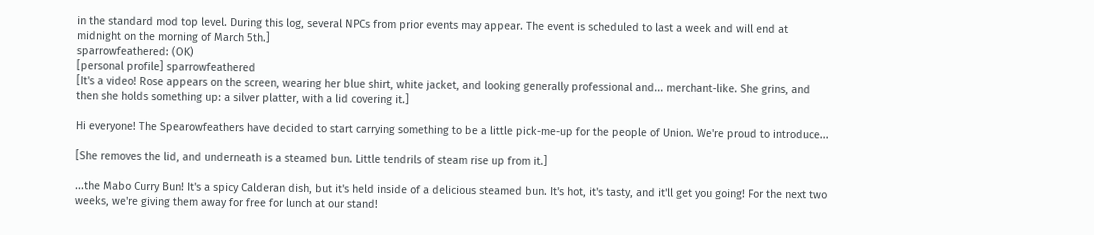in the standard mod top level. During this log, several NPCs from prior events may appear. The event is scheduled to last a week and will end at midnight on the morning of March 5th.]
sparrowfeathered: (OK)
[personal profile] sparrowfeathered
[It's a video! Rose appears on the screen, wearing her blue shirt, white jacket, and looking generally professional and... merchant-like. She grins, and then she holds something up: a silver platter, with a lid covering it.]

Hi everyone! The Spearowfeathers have decided to start carrying something to be a little pick-me-up for the people of Union. We're proud to introduce...

[She removes the lid, and underneath is a steamed bun. Little tendrils of steam rise up from it.]

...the Mabo Curry Bun! It's a spicy Calderan dish, but it's held inside of a delicious steamed bun. It's hot, it's tasty, and it'll get you going! For the next two weeks, we're giving them away for free for lunch at our stand!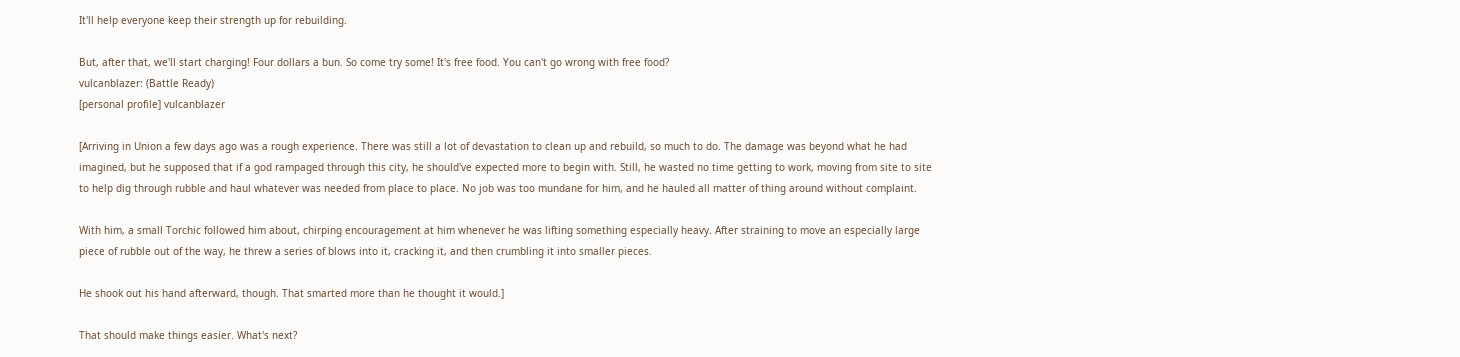It'll help everyone keep their strength up for rebuilding.

But, after that, we'll start charging! Four dollars a bun. So come try some! It's free food. You can't go wrong with free food?
vulcanblazer: (Battle Ready)
[personal profile] vulcanblazer

[Arriving in Union a few days ago was a rough experience. There was still a lot of devastation to clean up and rebuild, so much to do. The damage was beyond what he had imagined, but he supposed that if a god rampaged through this city, he should've expected more to begin with. Still, he wasted no time getting to work, moving from site to site to help dig through rubble and haul whatever was needed from place to place. No job was too mundane for him, and he hauled all matter of thing around without complaint.

With him, a small Torchic followed him about, chirping encouragement at him whenever he was lifting something especially heavy. After straining to move an especially large piece of rubble out of the way, he threw a series of blows into it, cracking it, and then crumbling it into smaller pieces.

He shook out his hand afterward, though. That smarted more than he thought it would.]

That should make things easier. What's next?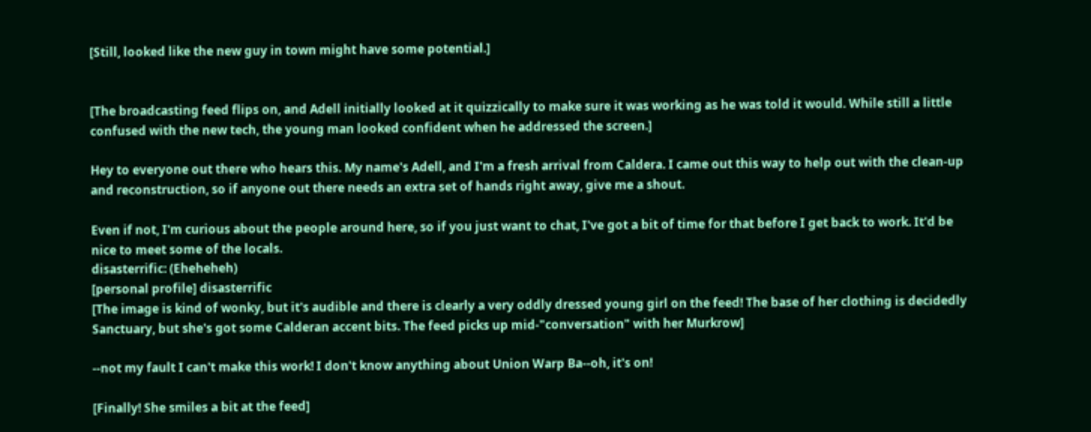[Still, looked like the new guy in town might have some potential.]


[The broadcasting feed flips on, and Adell initially looked at it quizzically to make sure it was working as he was told it would. While still a little confused with the new tech, the young man looked confident when he addressed the screen.]

Hey to everyone out there who hears this. My name's Adell, and I'm a fresh arrival from Caldera. I came out this way to help out with the clean-up and reconstruction, so if anyone out there needs an extra set of hands right away, give me a shout.

Even if not, I'm curious about the people around here, so if you just want to chat, I've got a bit of time for that before I get back to work. It'd be nice to meet some of the locals.
disasterrific: (Eheheheh)
[personal profile] disasterrific
[The image is kind of wonky, but it's audible and there is clearly a very oddly dressed young girl on the feed! The base of her clothing is decidedly Sanctuary, but she's got some Calderan accent bits. The feed picks up mid-"conversation" with her Murkrow]

--not my fault I can't make this work! I don't know anything about Union Warp Ba--oh, it's on!

[Finally! She smiles a bit at the feed]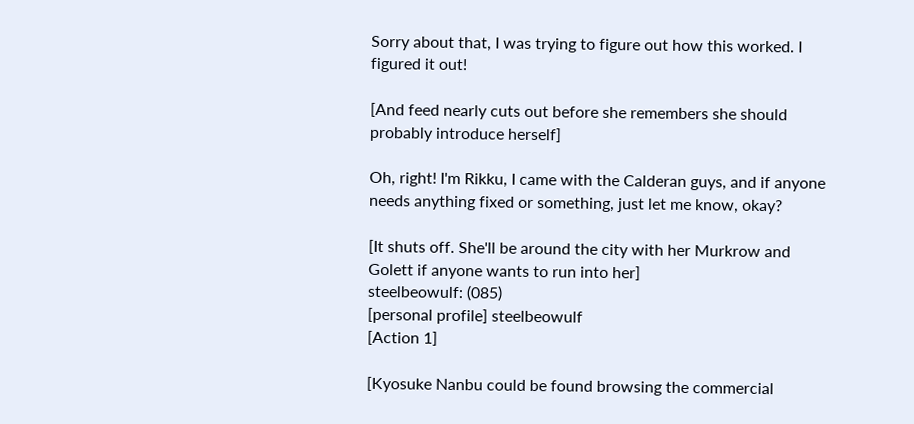Sorry about that, I was trying to figure out how this worked. I figured it out!

[And feed nearly cuts out before she remembers she should probably introduce herself]

Oh, right! I'm Rikku, I came with the Calderan guys, and if anyone needs anything fixed or something, just let me know, okay?

[It shuts off. She'll be around the city with her Murkrow and Golett if anyone wants to run into her]
steelbeowulf: (085)
[personal profile] steelbeowulf
[Action 1]

[Kyosuke Nanbu could be found browsing the commercial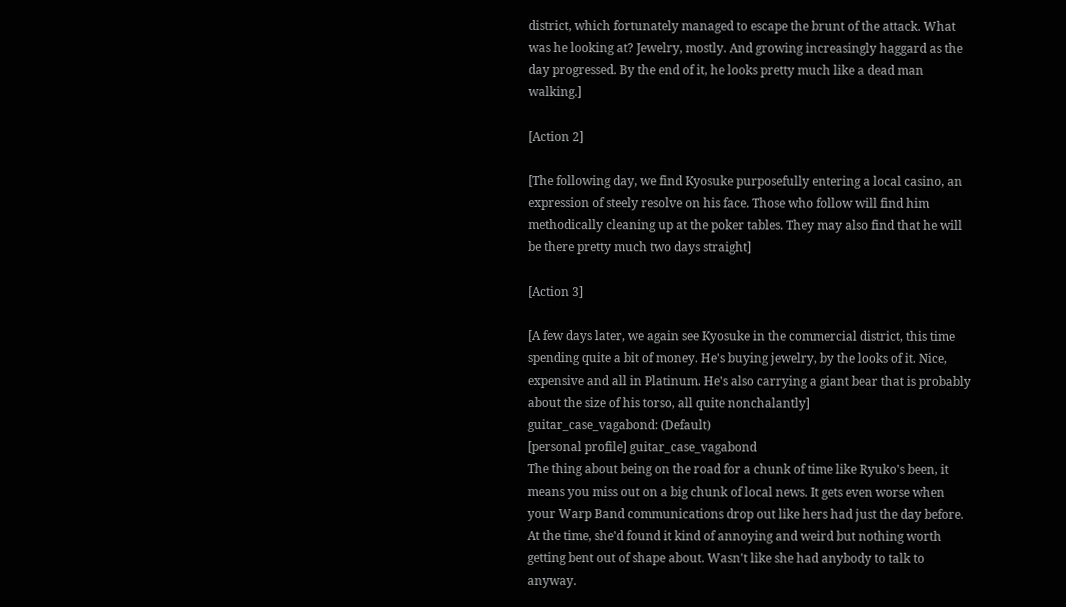district, which fortunately managed to escape the brunt of the attack. What was he looking at? Jewelry, mostly. And growing increasingly haggard as the day progressed. By the end of it, he looks pretty much like a dead man walking.]

[Action 2]

[The following day, we find Kyosuke purposefully entering a local casino, an expression of steely resolve on his face. Those who follow will find him methodically cleaning up at the poker tables. They may also find that he will be there pretty much two days straight]

[Action 3]

[A few days later, we again see Kyosuke in the commercial district, this time spending quite a bit of money. He's buying jewelry, by the looks of it. Nice, expensive and all in Platinum. He's also carrying a giant bear that is probably about the size of his torso, all quite nonchalantly]
guitar_case_vagabond: (Default)
[personal profile] guitar_case_vagabond
The thing about being on the road for a chunk of time like Ryuko's been, it means you miss out on a big chunk of local news. It gets even worse when your Warp Band communications drop out like hers had just the day before. At the time, she'd found it kind of annoying and weird but nothing worth getting bent out of shape about. Wasn't like she had anybody to talk to anyway.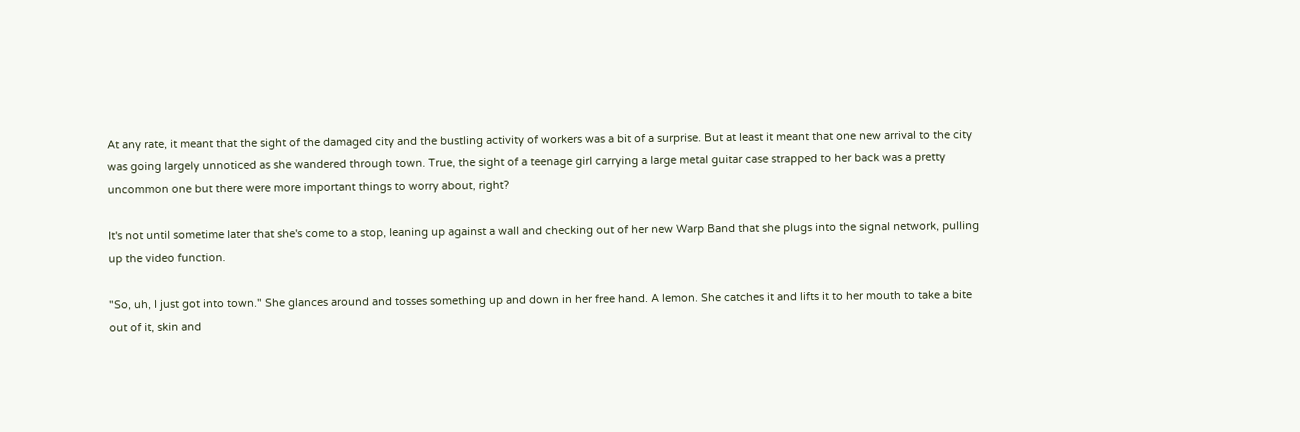At any rate, it meant that the sight of the damaged city and the bustling activity of workers was a bit of a surprise. But at least it meant that one new arrival to the city was going largely unnoticed as she wandered through town. True, the sight of a teenage girl carrying a large metal guitar case strapped to her back was a pretty uncommon one but there were more important things to worry about, right?

It's not until sometime later that she's come to a stop, leaning up against a wall and checking out of her new Warp Band that she plugs into the signal network, pulling up the video function.

"So, uh, I just got into town." She glances around and tosses something up and down in her free hand. A lemon. She catches it and lifts it to her mouth to take a bite out of it, skin and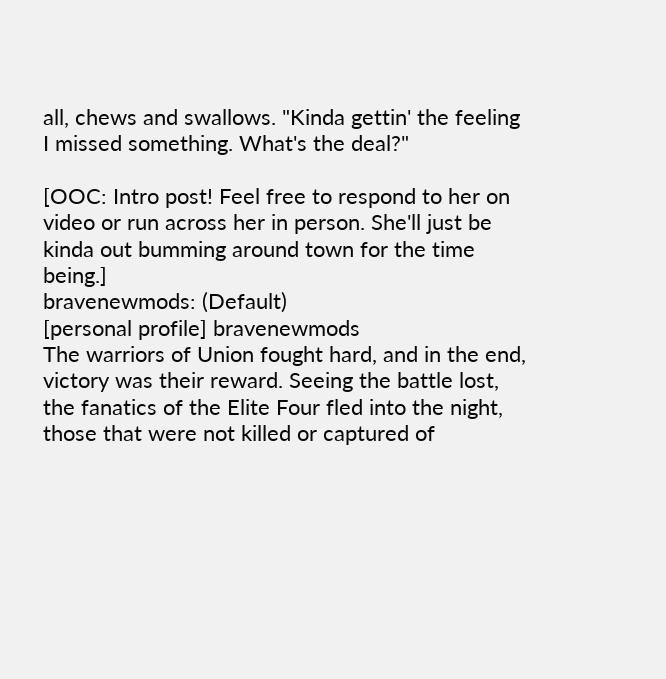all, chews and swallows. "Kinda gettin' the feeling I missed something. What's the deal?"

[OOC: Intro post! Feel free to respond to her on video or run across her in person. She'll just be kinda out bumming around town for the time being.]
bravenewmods: (Default)
[personal profile] bravenewmods
The warriors of Union fought hard, and in the end, victory was their reward. Seeing the battle lost, the fanatics of the Elite Four fled into the night, those that were not killed or captured of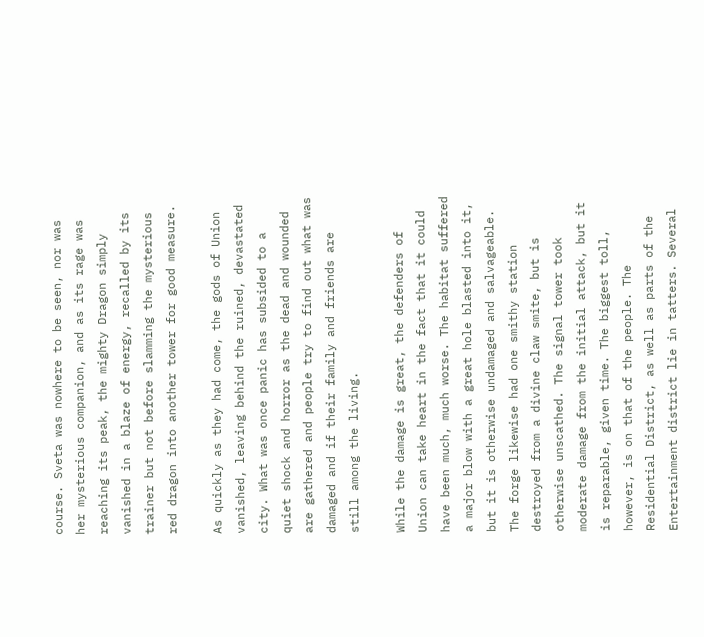course. Sveta was nowhere to be seen, nor was her mysterious companion, and as its rage was reaching its peak, the mighty Dragon simply vanished in a blaze of energy, recalled by its trainer but not before slamming the mysterious red dragon into another tower for good measure.

As quickly as they had come, the gods of Union vanished, leaving behind the ruined, devastated city. What was once panic has subsided to a quiet shock and horror as the dead and wounded are gathered and people try to find out what was damaged and if their family and friends are still among the living.

While the damage is great, the defenders of Union can take heart in the fact that it could have been much, much worse. The habitat suffered a major blow with a great hole blasted into it, but it is otherwise undamaged and salvageable. The forge likewise had one smithy station destroyed from a divine claw smite, but is otherwise unscathed. The signal tower took moderate damage from the initial attack, but it is reparable, given time. The biggest toll, however, is on that of the people. The Residential District, as well as parts of the Entertainment district lie in tatters. Several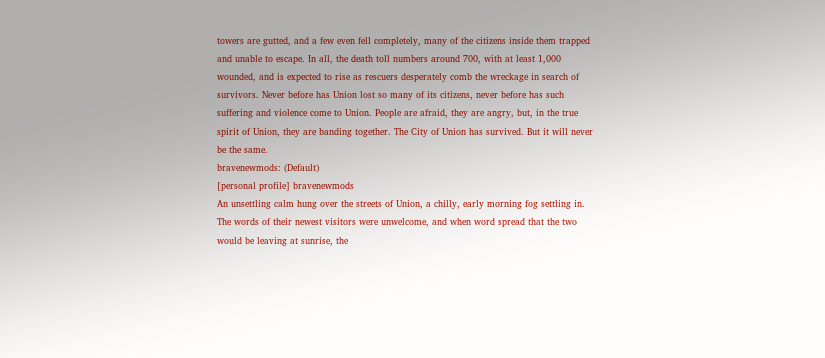towers are gutted, and a few even fell completely, many of the citizens inside them trapped and unable to escape. In all, the death toll numbers around 700, with at least 1,000 wounded, and is expected to rise as rescuers desperately comb the wreckage in search of survivors. Never before has Union lost so many of its citizens, never before has such suffering and violence come to Union. People are afraid, they are angry, but, in the true spirit of Union, they are banding together. The City of Union has survived. But it will never be the same.
bravenewmods: (Default)
[personal profile] bravenewmods
An unsettling calm hung over the streets of Union, a chilly, early morning fog settling in. The words of their newest visitors were unwelcome, and when word spread that the two would be leaving at sunrise, the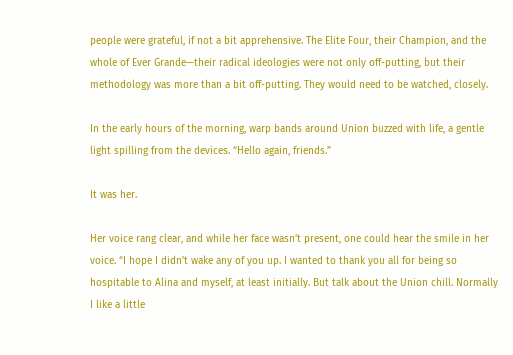people were grateful, if not a bit apprehensive. The Elite Four, their Champion, and the whole of Ever Grande—their radical ideologies were not only off-putting, but their methodology was more than a bit off-putting. They would need to be watched, closely.

In the early hours of the morning, warp bands around Union buzzed with life, a gentle light spilling from the devices. “Hello again, friends.”

It was her.

Her voice rang clear, and while her face wasn’t present, one could hear the smile in her voice. “I hope I didn’t wake any of you up. I wanted to thank you all for being so hospitable to Alina and myself, at least initially. But talk about the Union chill. Normally I like a little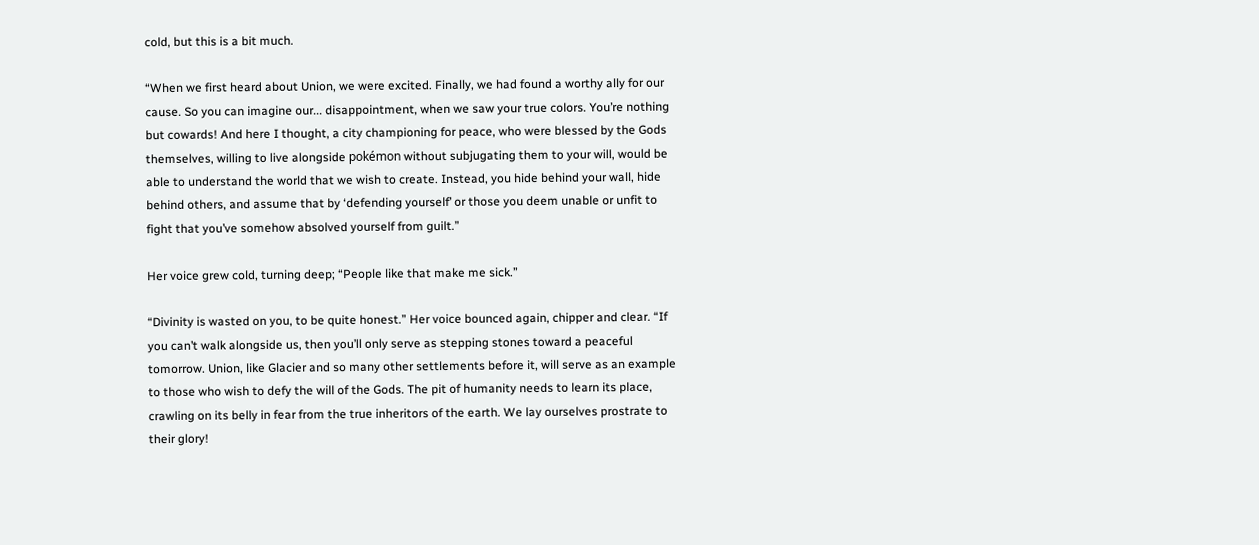cold, but this is a bit much.

“When we first heard about Union, we were excited. Finally, we had found a worthy ally for our cause. So you can imagine our... disappointment, when we saw your true colors. You’re nothing but cowards! And here I thought, a city championing for peace, who were blessed by the Gods themselves, willing to live alongside pokémon without subjugating them to your will, would be able to understand the world that we wish to create. Instead, you hide behind your wall, hide behind others, and assume that by ‘defending yourself’ or those you deem unable or unfit to fight that you’ve somehow absolved yourself from guilt.”

Her voice grew cold, turning deep; “People like that make me sick.”

“Divinity is wasted on you, to be quite honest.” Her voice bounced again, chipper and clear. “If you can’t walk alongside us, then you’ll only serve as stepping stones toward a peaceful tomorrow. Union, like Glacier and so many other settlements before it, will serve as an example to those who wish to defy the will of the Gods. The pit of humanity needs to learn its place, crawling on its belly in fear from the true inheritors of the earth. We lay ourselves prostrate to their glory!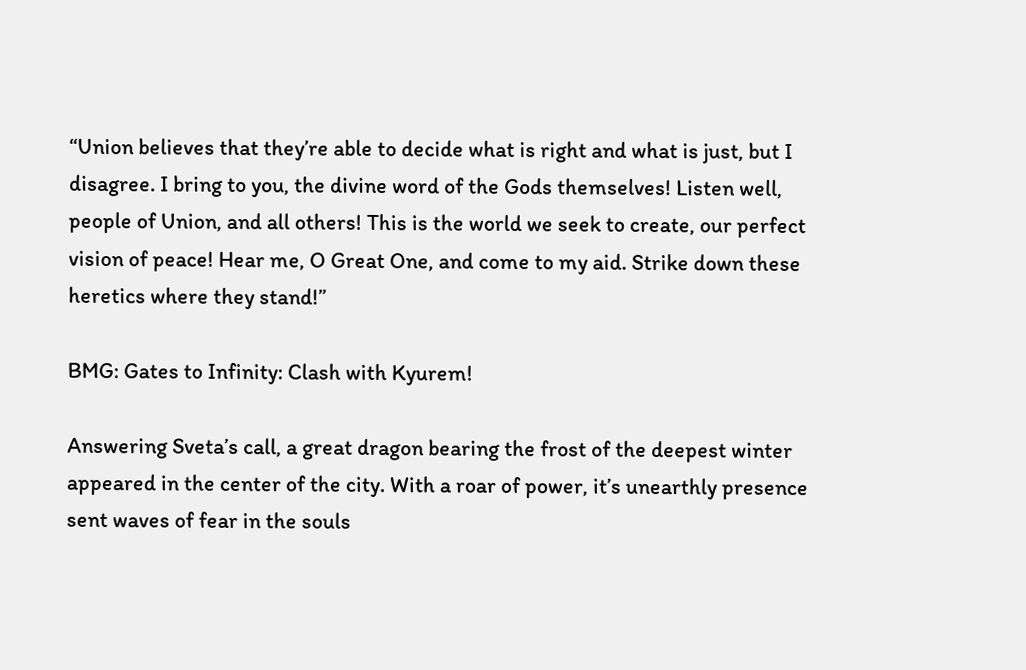“Union believes that they’re able to decide what is right and what is just, but I disagree. I bring to you, the divine word of the Gods themselves! Listen well, people of Union, and all others! This is the world we seek to create, our perfect vision of peace! Hear me, O Great One, and come to my aid. Strike down these heretics where they stand!”

BMG: Gates to Infinity: Clash with Kyurem!

Answering Sveta’s call, a great dragon bearing the frost of the deepest winter appeared in the center of the city. With a roar of power, it’s unearthly presence sent waves of fear in the souls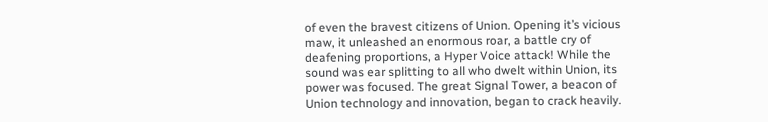of even the bravest citizens of Union. Opening it’s vicious maw, it unleashed an enormous roar, a battle cry of deafening proportions, a Hyper Voice attack! While the sound was ear splitting to all who dwelt within Union, its power was focused. The great Signal Tower, a beacon of Union technology and innovation, began to crack heavily.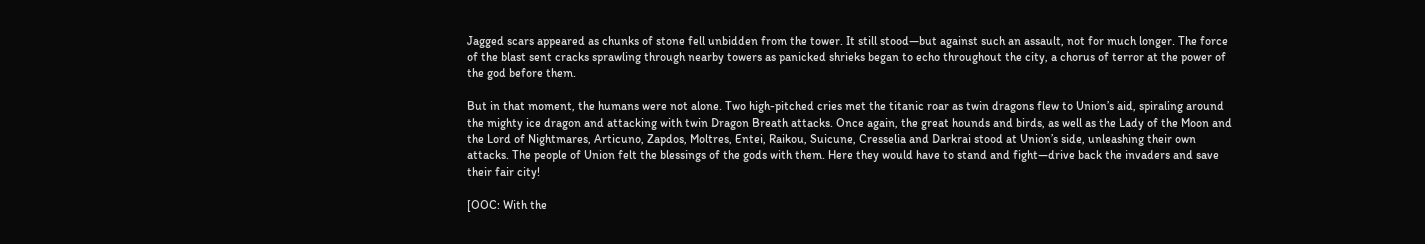Jagged scars appeared as chunks of stone fell unbidden from the tower. It still stood—but against such an assault, not for much longer. The force of the blast sent cracks sprawling through nearby towers as panicked shrieks began to echo throughout the city, a chorus of terror at the power of the god before them.

But in that moment, the humans were not alone. Two high-pitched cries met the titanic roar as twin dragons flew to Union’s aid, spiraling around the mighty ice dragon and attacking with twin Dragon Breath attacks. Once again, the great hounds and birds, as well as the Lady of the Moon and the Lord of Nightmares, Articuno, Zapdos, Moltres, Entei, Raikou, Suicune, Cresselia and Darkrai stood at Union’s side, unleashing their own attacks. The people of Union felt the blessings of the gods with them. Here they would have to stand and fight—drive back the invaders and save their fair city!

[OOC: With the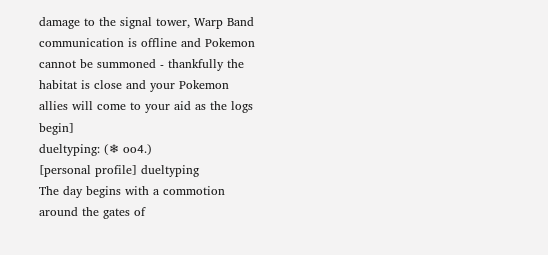damage to the signal tower, Warp Band communication is offline and Pokemon cannot be summoned - thankfully the habitat is close and your Pokemon allies will come to your aid as the logs begin]
dueltyping: (❄ oo4.)
[personal profile] dueltyping
The day begins with a commotion around the gates of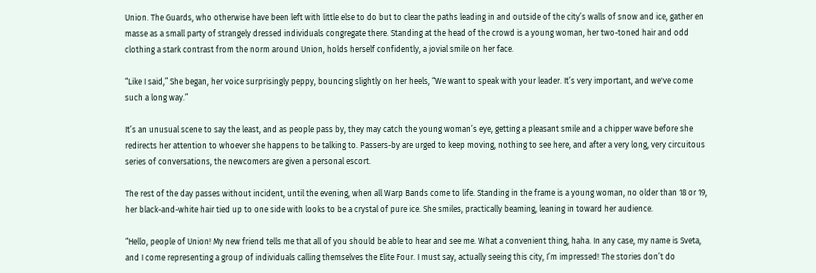Union. The Guards, who otherwise have been left with little else to do but to clear the paths leading in and outside of the city’s walls of snow and ice, gather en masse as a small party of strangely dressed individuals congregate there. Standing at the head of the crowd is a young woman, her two-toned hair and odd clothing a stark contrast from the norm around Union, holds herself confidently, a jovial smile on her face.

“Like I said,” She began, her voice surprisingly peppy, bouncing slightly on her heels, “We want to speak with your leader. It’s very important, and we've come such a long way.”

It’s an unusual scene to say the least, and as people pass by, they may catch the young woman’s eye, getting a pleasant smile and a chipper wave before she redirects her attention to whoever she happens to be talking to. Passers-by are urged to keep moving, nothing to see here, and after a very long, very circuitous series of conversations, the newcomers are given a personal escort.

The rest of the day passes without incident, until the evening, when all Warp Bands come to life. Standing in the frame is a young woman, no older than 18 or 19, her black-and-white hair tied up to one side with looks to be a crystal of pure ice. She smiles, practically beaming, leaning in toward her audience.

“Hello, people of Union! My new friend tells me that all of you should be able to hear and see me. What a convenient thing, haha. In any case, my name is Sveta, and I come representing a group of individuals calling themselves the Elite Four. I must say, actually seeing this city, I’m impressed! The stories don’t do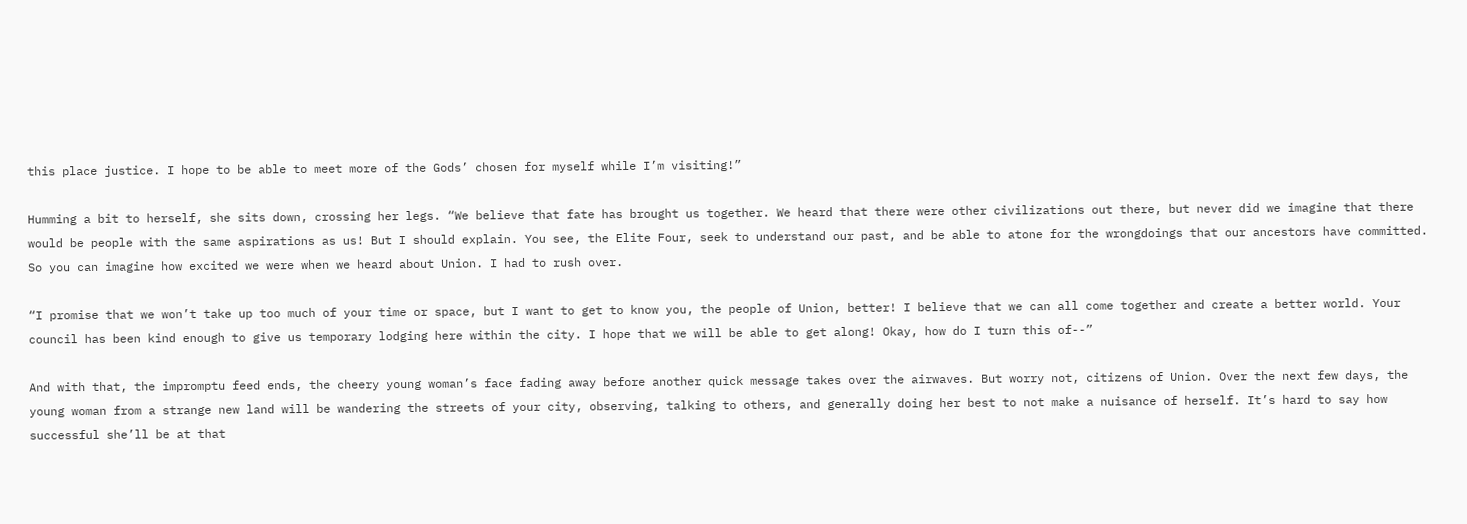this place justice. I hope to be able to meet more of the Gods’ chosen for myself while I’m visiting!”

Humming a bit to herself, she sits down, crossing her legs. “We believe that fate has brought us together. We heard that there were other civilizations out there, but never did we imagine that there would be people with the same aspirations as us! But I should explain. You see, the Elite Four, seek to understand our past, and be able to atone for the wrongdoings that our ancestors have committed. So you can imagine how excited we were when we heard about Union. I had to rush over.

“I promise that we won’t take up too much of your time or space, but I want to get to know you, the people of Union, better! I believe that we can all come together and create a better world. Your council has been kind enough to give us temporary lodging here within the city. I hope that we will be able to get along! Okay, how do I turn this of--”

And with that, the impromptu feed ends, the cheery young woman’s face fading away before another quick message takes over the airwaves. But worry not, citizens of Union. Over the next few days, the young woman from a strange new land will be wandering the streets of your city, observing, talking to others, and generally doing her best to not make a nuisance of herself. It’s hard to say how successful she’ll be at that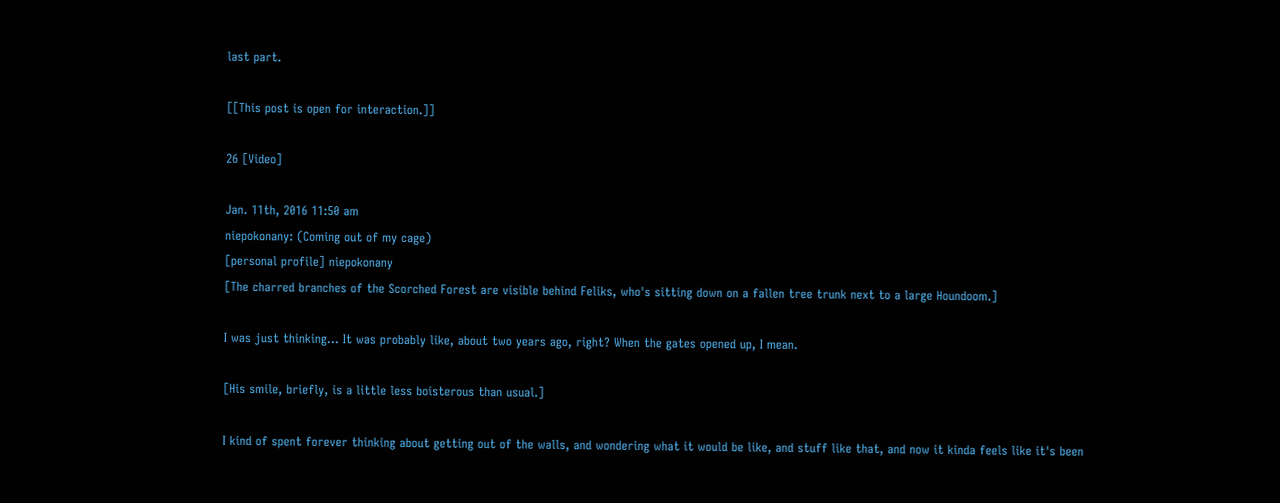last part.

[[This post is open for interaction.]]

26 [Video]

Jan. 11th, 2016 11:50 am
niepokonany: (Coming out of my cage)
[personal profile] niepokonany
[The charred branches of the Scorched Forest are visible behind Feliks, who's sitting down on a fallen tree trunk next to a large Houndoom.]

I was just thinking... It was probably like, about two years ago, right? When the gates opened up, I mean.

[His smile, briefly, is a little less boisterous than usual.]

I kind of spent forever thinking about getting out of the walls, and wondering what it would be like, and stuff like that, and now it kinda feels like it's been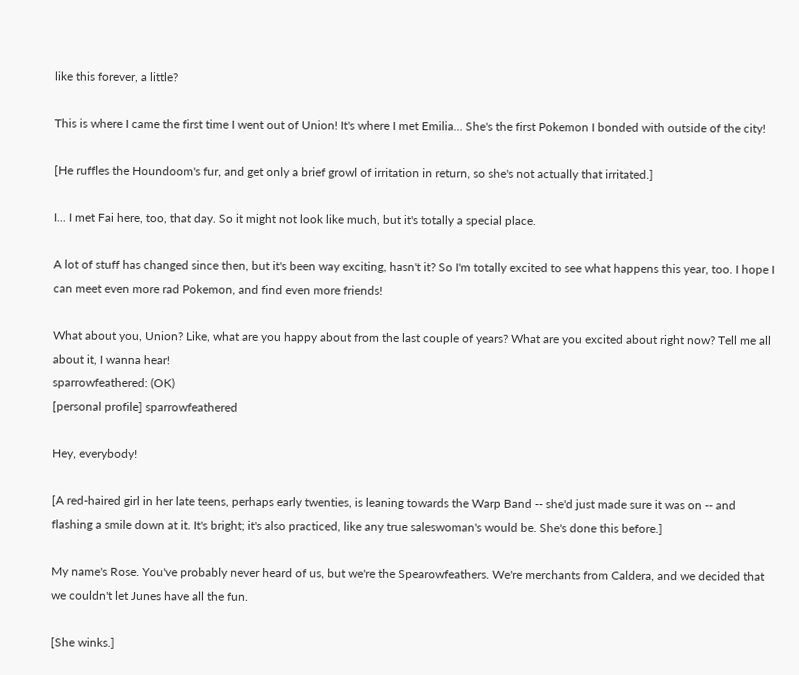like this forever, a little?

This is where I came the first time I went out of Union! It's where I met Emilia... She's the first Pokemon I bonded with outside of the city!

[He ruffles the Houndoom's fur, and get only a brief growl of irritation in return, so she's not actually that irritated.]

I... I met Fai here, too, that day. So it might not look like much, but it's totally a special place.

A lot of stuff has changed since then, but it's been way exciting, hasn't it? So I'm totally excited to see what happens this year, too. I hope I can meet even more rad Pokemon, and find even more friends!

What about you, Union? Like, what are you happy about from the last couple of years? What are you excited about right now? Tell me all about it, I wanna hear!
sparrowfeathered: (OK)
[personal profile] sparrowfeathered

Hey, everybody!

[A red-haired girl in her late teens, perhaps early twenties, is leaning towards the Warp Band -- she'd just made sure it was on -- and flashing a smile down at it. It's bright; it's also practiced, like any true saleswoman's would be. She's done this before.]

My name's Rose. You've probably never heard of us, but we're the Spearowfeathers. We're merchants from Caldera, and we decided that we couldn't let Junes have all the fun.

[She winks.]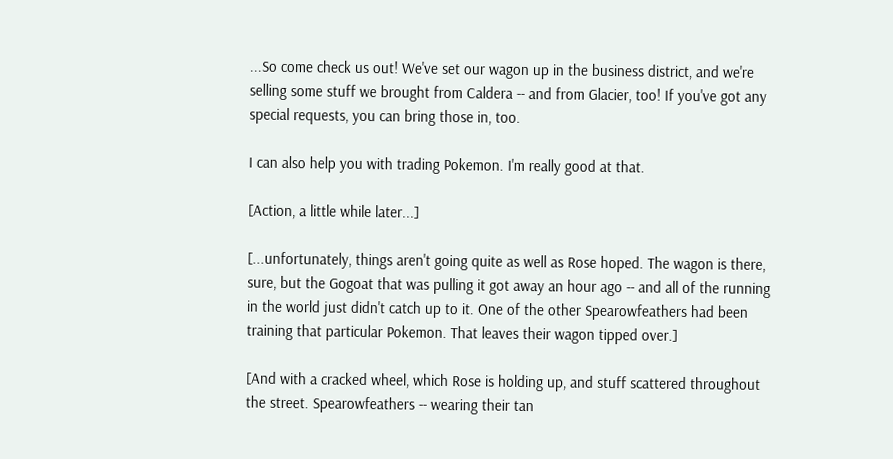...So come check us out! We've set our wagon up in the business district, and we're selling some stuff we brought from Caldera -- and from Glacier, too! If you've got any special requests, you can bring those in, too.

I can also help you with trading Pokemon. I'm really good at that.

[Action, a little while later...]

[...unfortunately, things aren't going quite as well as Rose hoped. The wagon is there, sure, but the Gogoat that was pulling it got away an hour ago -- and all of the running in the world just didn't catch up to it. One of the other Spearowfeathers had been training that particular Pokemon. That leaves their wagon tipped over.]

[And with a cracked wheel, which Rose is holding up, and stuff scattered throughout the street. Spearowfeathers -- wearing their tan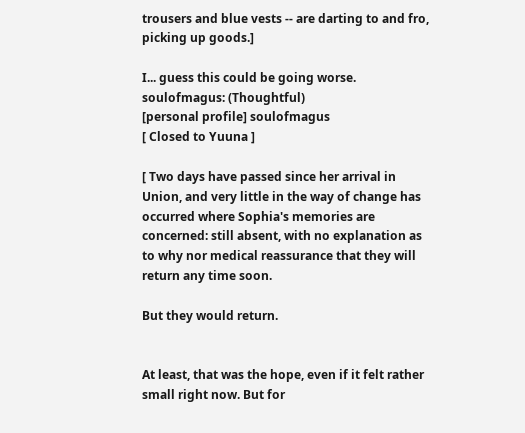trousers and blue vests -- are darting to and fro, picking up goods.]

I... guess this could be going worse.
soulofmagus: (Thoughtful)
[personal profile] soulofmagus
[ Closed to Yuuna ]

[ Two days have passed since her arrival in Union, and very little in the way of change has occurred where Sophia's memories are concerned: still absent, with no explanation as to why nor medical reassurance that they will return any time soon.

But they would return.


At least, that was the hope, even if it felt rather small right now. But for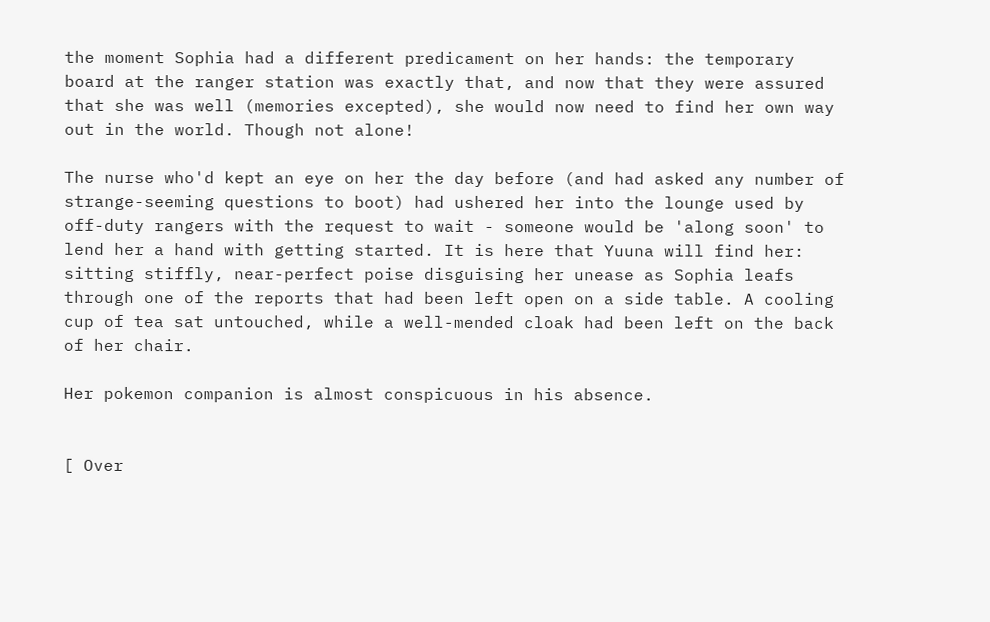the moment Sophia had a different predicament on her hands: the temporary board at the ranger station was exactly that, and now that they were assured that she was well (memories excepted), she would now need to find her own way out in the world. Though not alone!

The nurse who'd kept an eye on her the day before (and had asked any number of strange-seeming questions to boot) had ushered her into the lounge used by off-duty rangers with the request to wait - someone would be 'along soon' to lend her a hand with getting started. It is here that Yuuna will find her: sitting stiffly, near-perfect poise disguising her unease as Sophia leafs through one of the reports that had been left open on a side table. A cooling cup of tea sat untouched, while a well-mended cloak had been left on the back of her chair.

Her pokemon companion is almost conspicuous in his absence.


[ Over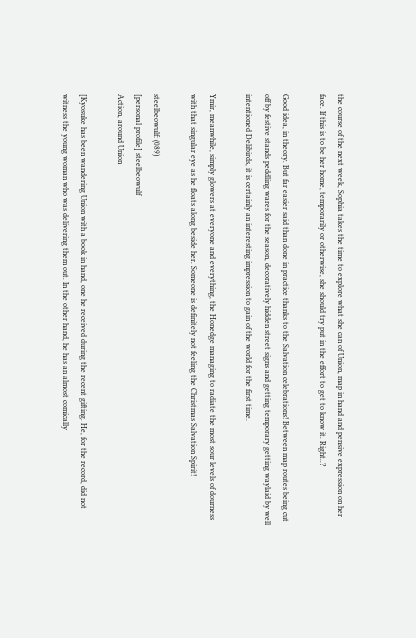the course of the next week, Sophia takes the time to explore what she can of Union, map in hand and pensive expression on her face. If this is to be her home, temporarily or otherwise, she should try put in the effort to get to know it. Right..?

Good idea, in theory. But far easier said than done in practice thanks to the Salvation celebrations! Between map routes being cut off by festive stands peddling wares for the season, decoratively hidden street signs and getting temporary getting waylaid by well intentioned Delibirds, it is certainly an interesting impression to gain of the world for the first time.

Ymir, meanwhile, simply glowers at everyone and everything, the Honedge managing to radiate the most sour levels of dourness with that singular eye as he floats along beside her. Someone is definitely not feeling the Christmas Salvation Spirit!

steelbeowulf: (089)
[personal profile] steelbeowulf
Action, around Union

[Kyosuke has been wandering Union with a book in hand, one he received during the recent gifting. He, for the record, did not witness the young woman who was delivering them out. In the other hand, he has an almost comically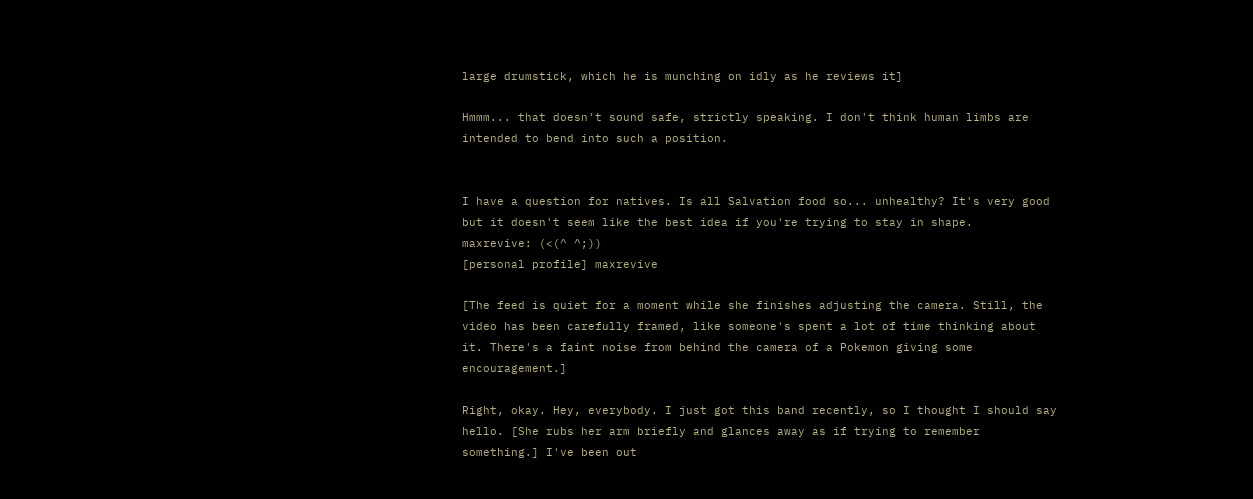large drumstick, which he is munching on idly as he reviews it]

Hmmm... that doesn't sound safe, strictly speaking. I don't think human limbs are intended to bend into such a position.


I have a question for natives. Is all Salvation food so... unhealthy? It's very good but it doesn't seem like the best idea if you're trying to stay in shape.
maxrevive: (<(^ ^;))
[personal profile] maxrevive

[The feed is quiet for a moment while she finishes adjusting the camera. Still, the video has been carefully framed, like someone's spent a lot of time thinking about it. There's a faint noise from behind the camera of a Pokemon giving some encouragement.]

Right, okay. Hey, everybody. I just got this band recently, so I thought I should say hello. [She rubs her arm briefly and glances away as if trying to remember something.] I've been out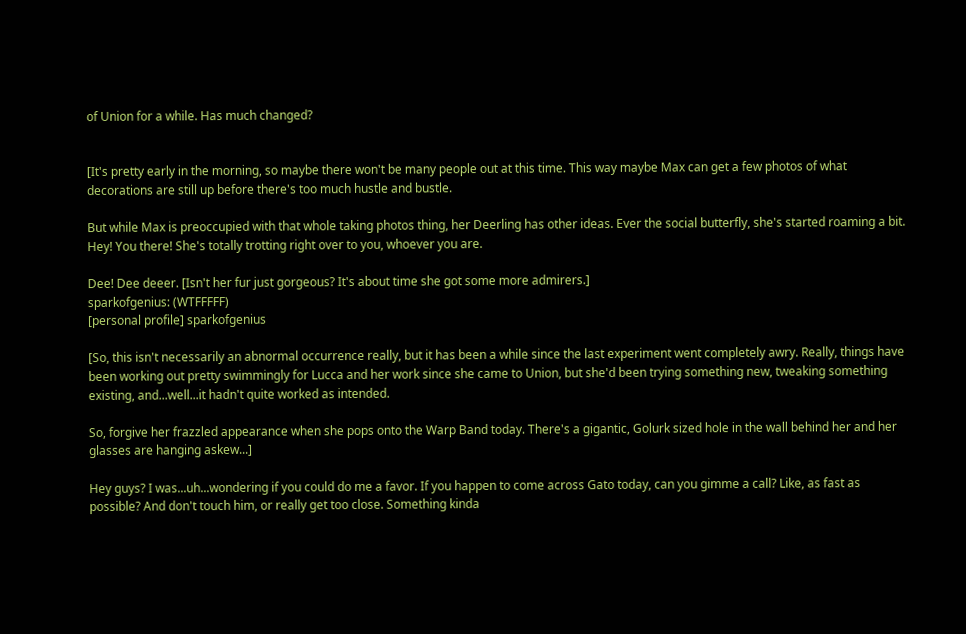of Union for a while. Has much changed?


[It's pretty early in the morning, so maybe there won't be many people out at this time. This way maybe Max can get a few photos of what decorations are still up before there's too much hustle and bustle.

But while Max is preoccupied with that whole taking photos thing, her Deerling has other ideas. Ever the social butterfly, she's started roaming a bit. Hey! You there! She's totally trotting right over to you, whoever you are.

Dee! Dee deeer. [Isn't her fur just gorgeous? It's about time she got some more admirers.]
sparkofgenius: (WTFFFFF)
[personal profile] sparkofgenius

[So, this isn't necessarily an abnormal occurrence really, but it has been a while since the last experiment went completely awry. Really, things have been working out pretty swimmingly for Lucca and her work since she came to Union, but she'd been trying something new, tweaking something existing, and...well...it hadn't quite worked as intended.

So, forgive her frazzled appearance when she pops onto the Warp Band today. There's a gigantic, Golurk sized hole in the wall behind her and her glasses are hanging askew...]

Hey guys? I was...uh...wondering if you could do me a favor. If you happen to come across Gato today, can you gimme a call? Like, as fast as possible? And don't touch him, or really get too close. Something kinda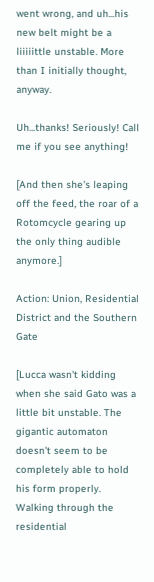went wrong, and uh...his new belt might be a liiiiittle unstable. More than I initially thought, anyway.

Uh...thanks! Seriously! Call me if you see anything!

[And then she's leaping off the feed, the roar of a Rotomcycle gearing up the only thing audible anymore.]

Action: Union, Residential District and the Southern Gate

[Lucca wasn't kidding when she said Gato was a little bit unstable. The gigantic automaton doesn't seem to be completely able to hold his form properly. Walking through the residential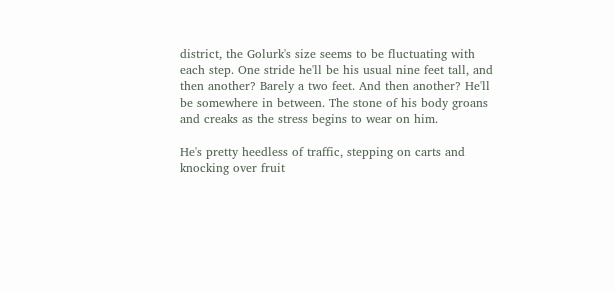district, the Golurk's size seems to be fluctuating with each step. One stride he'll be his usual nine feet tall, and then another? Barely a two feet. And then another? He'll be somewhere in between. The stone of his body groans and creaks as the stress begins to wear on him.

He's pretty heedless of traffic, stepping on carts and knocking over fruit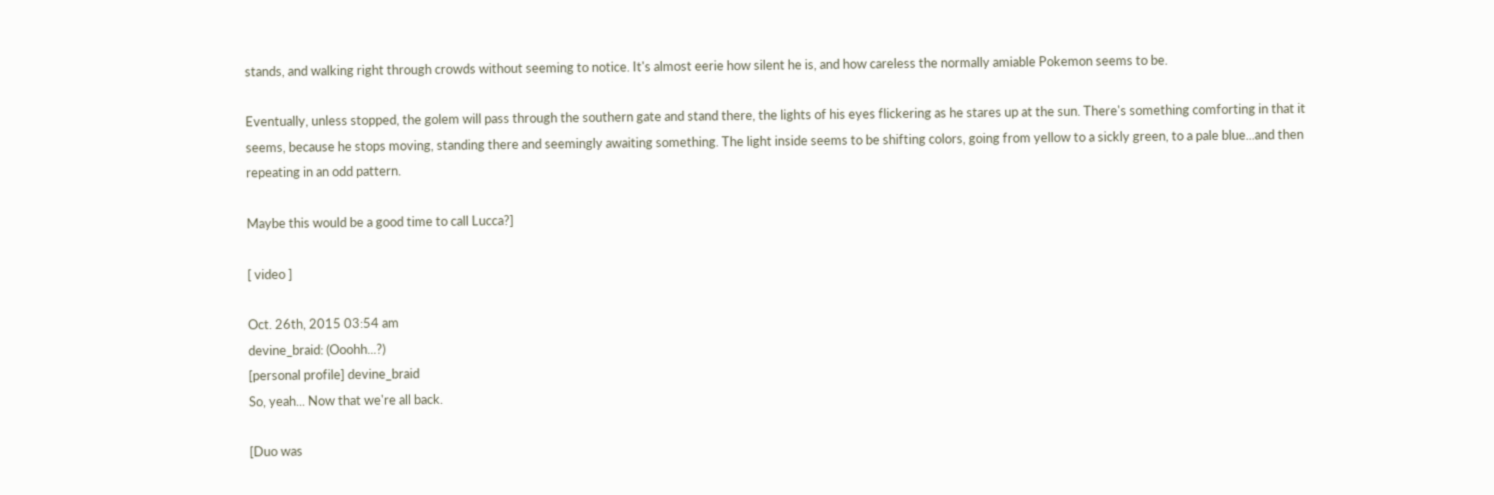stands, and walking right through crowds without seeming to notice. It's almost eerie how silent he is, and how careless the normally amiable Pokemon seems to be.

Eventually, unless stopped, the golem will pass through the southern gate and stand there, the lights of his eyes flickering as he stares up at the sun. There's something comforting in that it seems, because he stops moving, standing there and seemingly awaiting something. The light inside seems to be shifting colors, going from yellow to a sickly green, to a pale blue...and then repeating in an odd pattern.

Maybe this would be a good time to call Lucca?]

[ video ]

Oct. 26th, 2015 03:54 am
devine_braid: (Ooohh...?)
[personal profile] devine_braid
So, yeah... Now that we're all back.

[Duo was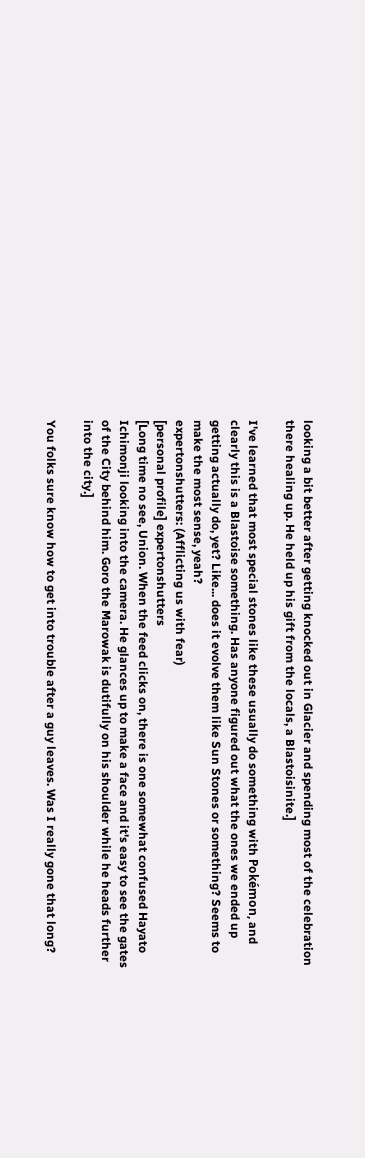looking a bit better after getting knocked out in Glacier and spending most of the celebration there healing up. He held up his gift from the locals, a Blastoisinite.]

I've learned that most special stones like these usually do something with Pokémon, and clearly this is a Blastoise something. Has anyone figured out what the ones we ended up getting actually do, yet? Like... does it evolve them like Sun Stones or something? Seems to make the most sense, yeah?
expertonshutters: (Afflicting us with fear)
[personal profile] expertonshutters
[Long time no see, Union. When the feed clicks on, there is one somewhat confused Hayato Ichimonji looking into the camera. He glances up to make a face and it's easy to see the gates of the City behind him. Goro the Marowak is dutifully on his shoulder while he heads further into the city.]

You folks sure know how to get into trouble after a guy leaves. Was I really gone that long?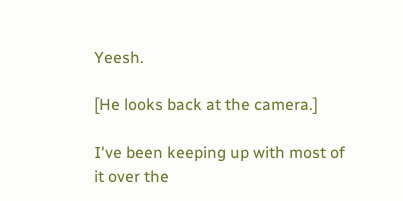Yeesh.

[He looks back at the camera.]

I've been keeping up with most of it over the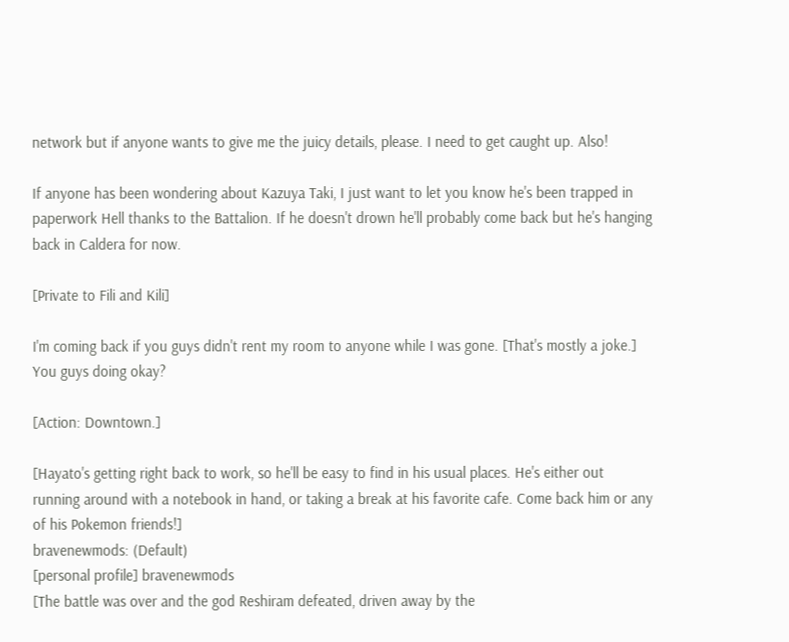network but if anyone wants to give me the juicy details, please. I need to get caught up. Also!

If anyone has been wondering about Kazuya Taki, I just want to let you know he's been trapped in paperwork Hell thanks to the Battalion. If he doesn't drown he'll probably come back but he's hanging back in Caldera for now.

[Private to Fili and Kili]

I'm coming back if you guys didn't rent my room to anyone while I was gone. [That's mostly a joke.] You guys doing okay?

[Action: Downtown.]

[Hayato's getting right back to work, so he'll be easy to find in his usual places. He's either out running around with a notebook in hand, or taking a break at his favorite cafe. Come back him or any of his Pokemon friends!]
bravenewmods: (Default)
[personal profile] bravenewmods
[The battle was over and the god Reshiram defeated, driven away by the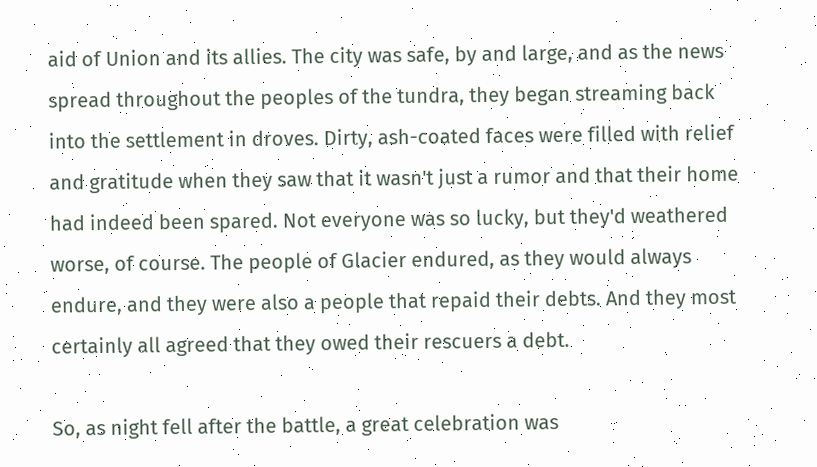aid of Union and its allies. The city was safe, by and large, and as the news spread throughout the peoples of the tundra, they began streaming back into the settlement in droves. Dirty, ash-coated faces were filled with relief and gratitude when they saw that it wasn't just a rumor and that their home had indeed been spared. Not everyone was so lucky, but they'd weathered worse, of course. The people of Glacier endured, as they would always endure, and they were also a people that repaid their debts. And they most certainly all agreed that they owed their rescuers a debt.

So, as night fell after the battle, a great celebration was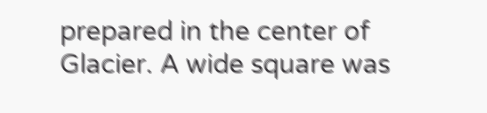prepared in the center of Glacier. A wide square was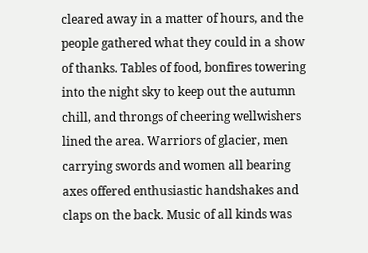cleared away in a matter of hours, and the people gathered what they could in a show of thanks. Tables of food, bonfires towering into the night sky to keep out the autumn chill, and throngs of cheering wellwishers lined the area. Warriors of glacier, men carrying swords and women all bearing axes offered enthusiastic handshakes and claps on the back. Music of all kinds was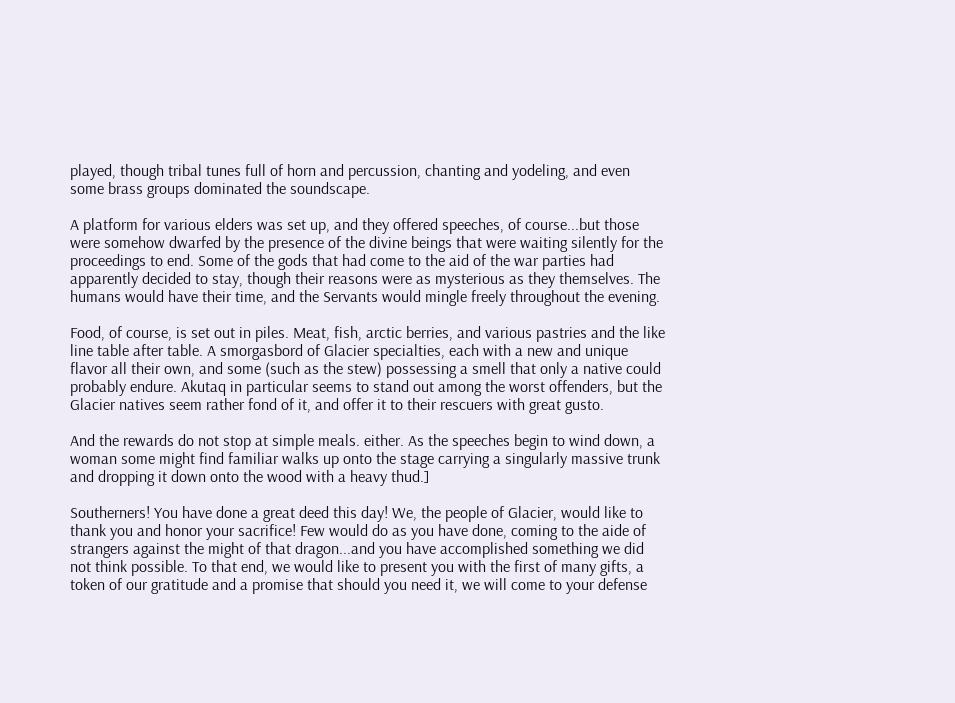played, though tribal tunes full of horn and percussion, chanting and yodeling, and even some brass groups dominated the soundscape.

A platform for various elders was set up, and they offered speeches, of course...but those were somehow dwarfed by the presence of the divine beings that were waiting silently for the proceedings to end. Some of the gods that had come to the aid of the war parties had apparently decided to stay, though their reasons were as mysterious as they themselves. The humans would have their time, and the Servants would mingle freely throughout the evening.

Food, of course, is set out in piles. Meat, fish, arctic berries, and various pastries and the like line table after table. A smorgasbord of Glacier specialties, each with a new and unique flavor all their own, and some (such as the stew) possessing a smell that only a native could probably endure. Akutaq in particular seems to stand out among the worst offenders, but the Glacier natives seem rather fond of it, and offer it to their rescuers with great gusto.

And the rewards do not stop at simple meals. either. As the speeches begin to wind down, a woman some might find familiar walks up onto the stage carrying a singularly massive trunk and dropping it down onto the wood with a heavy thud.]

Southerners! You have done a great deed this day! We, the people of Glacier, would like to thank you and honor your sacrifice! Few would do as you have done, coming to the aide of strangers against the might of that dragon...and you have accomplished something we did not think possible. To that end, we would like to present you with the first of many gifts, a token of our gratitude and a promise that should you need it, we will come to your defense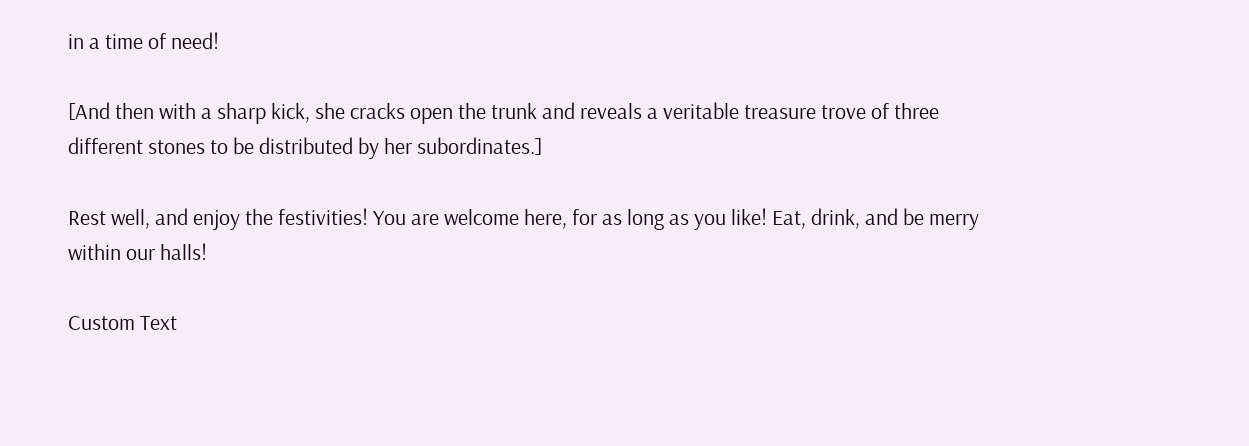in a time of need!

[And then with a sharp kick, she cracks open the trunk and reveals a veritable treasure trove of three different stones to be distributed by her subordinates.]

Rest well, and enjoy the festivities! You are welcome here, for as long as you like! Eat, drink, and be merry within our halls!

Custom Text